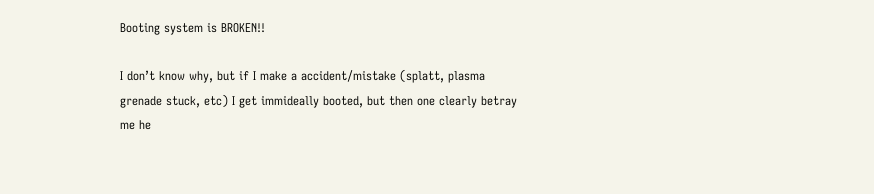Booting system is BROKEN!!

I don’t know why, but if I make a accident/mistake (splatt, plasma grenade stuck, etc) I get immideally booted, but then one clearly betray me he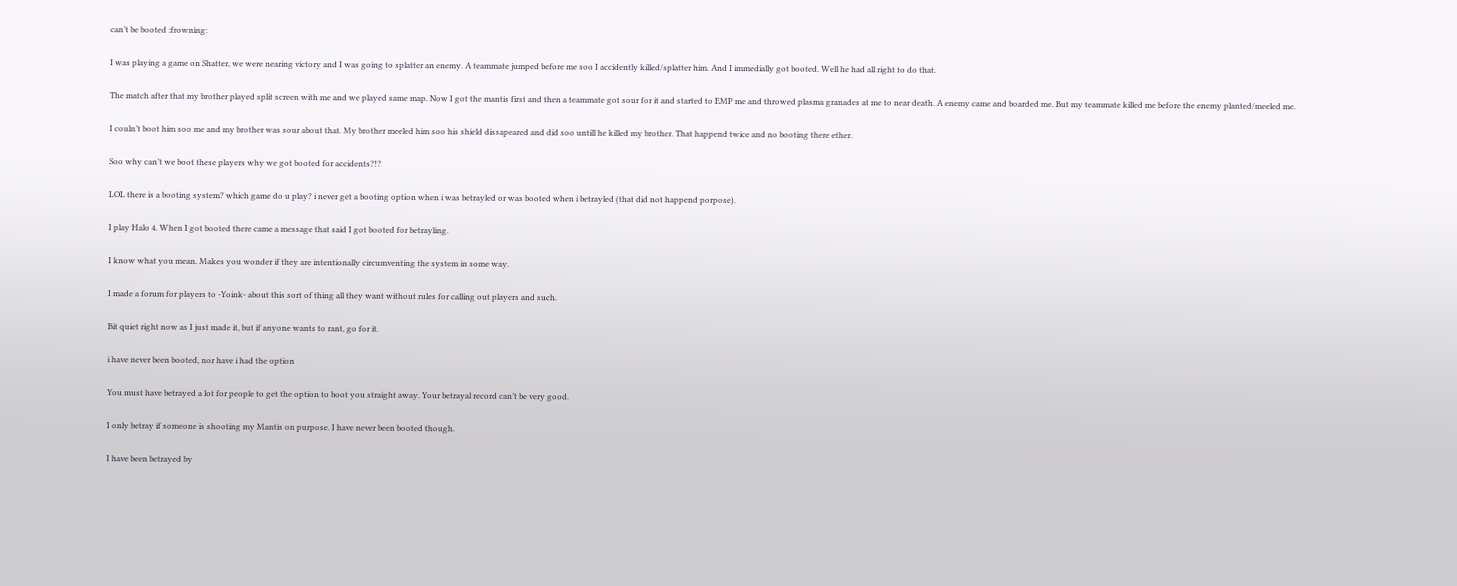can’t be booted :frowning:

I was playing a game on Shatter, we were nearing victory and I was going to splatter an enemy. A teammate jumped before me soo I accidently killed/splatter him. And I immedially got booted. Well he had all right to do that.

The match after that my brother played split screen with me and we played same map. Now I got the mantis first and then a teammate got sour for it and started to EMP me and throwed plasma granades at me to near death. A enemy came and boarded me. But my teammate killed me before the enemy planted/meeled me.

I couln’t boot him soo me and my brother was sour about that. My brother meeled him soo his shield dissapeared and did soo untill he killed my brother. That happend twice and no booting there ether.

Soo why can’t we boot these players why we got booted for accidents?!?

LOL there is a booting system? which game do u play? i never get a booting option when i was betrayled or was booted when i betrayled (that did not happend porpose).

I play Halo 4. When I got booted there came a message that said I got booted for betrayling.

I know what you mean. Makes you wonder if they are intentionally circumventing the system in some way.

I made a forum for players to -Yoink- about this sort of thing all they want without rules for calling out players and such.

Bit quiet right now as I just made it, but if anyone wants to rant, go for it.

i have never been booted, nor have i had the option

You must have betrayed a lot for people to get the option to boot you straight away. Your betrayal record can’t be very good.

I only betray if someone is shooting my Mantis on purpose. I have never been booted though.

I have been betrayed by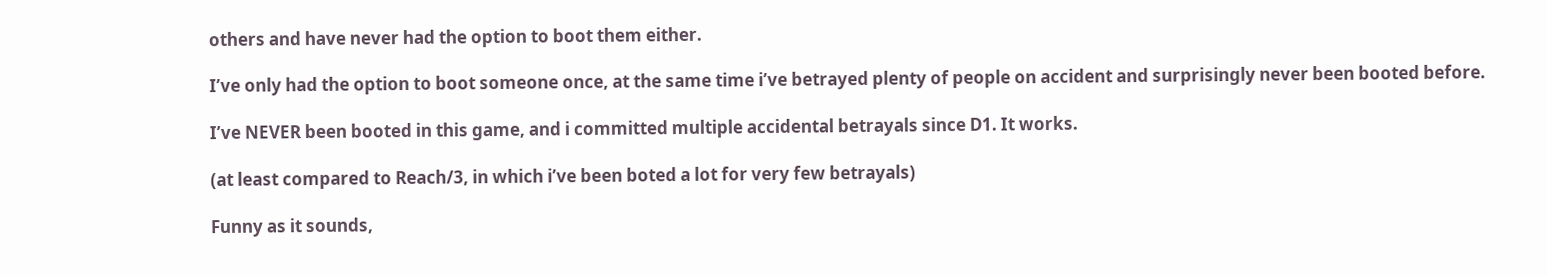others and have never had the option to boot them either.

I’ve only had the option to boot someone once, at the same time i’ve betrayed plenty of people on accident and surprisingly never been booted before.

I’ve NEVER been booted in this game, and i committed multiple accidental betrayals since D1. It works.

(at least compared to Reach/3, in which i’ve been boted a lot for very few betrayals)

Funny as it sounds,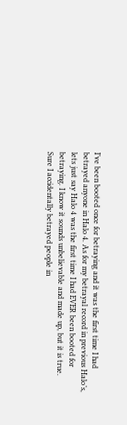I’ve been booted once for betraying and it was the first time I had betrayed anyone in Halo 4. As for my betrayal record in previous Halo’s, lets just say Halo 4 was the first time I had EVER been booted for betraying. I know it sounds unbelievable and made up, but it is true. Sure I accidentally betrayed people in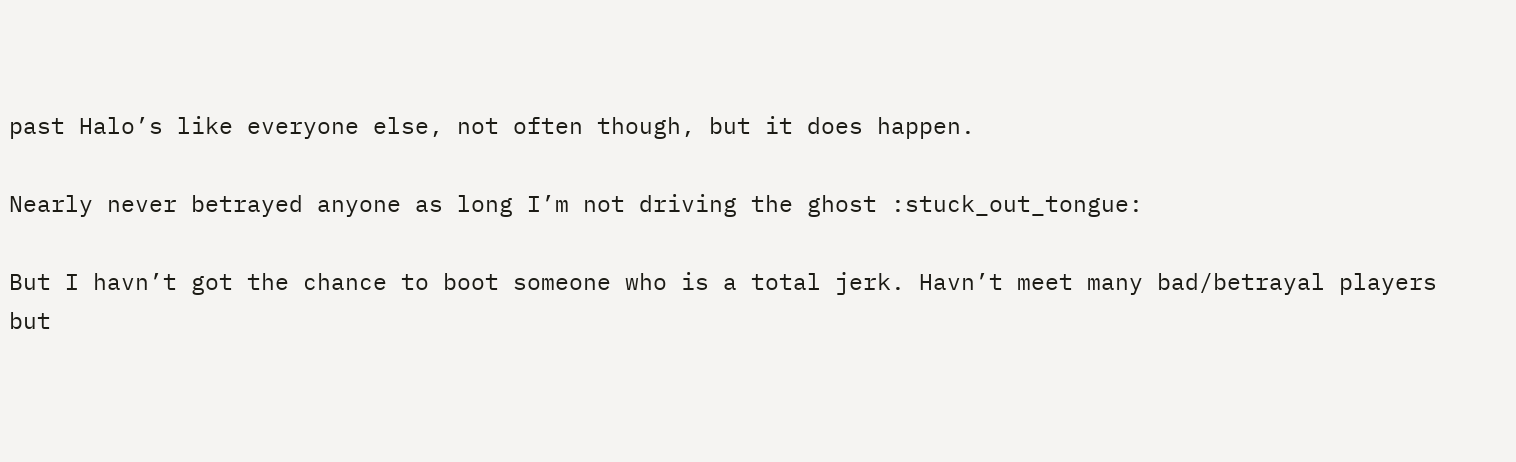past Halo’s like everyone else, not often though, but it does happen.

Nearly never betrayed anyone as long I’m not driving the ghost :stuck_out_tongue:

But I havn’t got the chance to boot someone who is a total jerk. Havn’t meet many bad/betrayal players but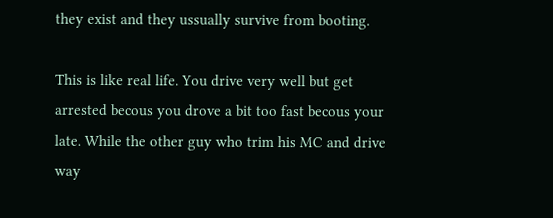they exist and they ussually survive from booting.

This is like real life. You drive very well but get arrested becous you drove a bit too fast becous your late. While the other guy who trim his MC and drive way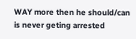WAY more then he should/can is never geting arrested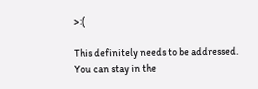>:(

This definitely needs to be addressed. You can stay in the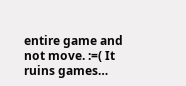entire game and not move. :=( It ruins games…